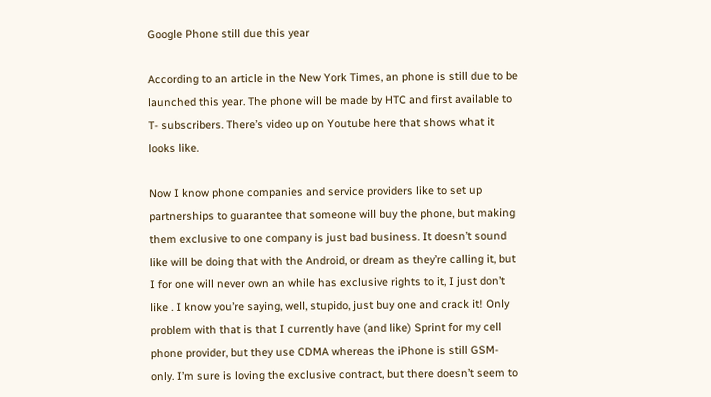Google Phone still due this year

According to an article in the New York Times, an phone is still due to be launched this year. The phone will be made by HTC and first available to T- subscribers. There’s video up on Youtube here that shows what it looks like.

Now I know phone companies and service providers like to set up partnerships to guarantee that someone will buy the phone, but making them exclusive to one company is just bad business. It doesn’t sound like will be doing that with the Android, or dream as they’re calling it, but I for one will never own an while has exclusive rights to it, I just don’t like . I know you’re saying, well, stupido, just buy one and crack it! Only problem with that is that I currently have (and like) Sprint for my cell phone provider, but they use CDMA whereas the iPhone is still GSM-only. I’m sure is loving the exclusive contract, but there doesn’t seem to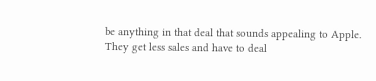be anything in that deal that sounds appealing to Apple. They get less sales and have to deal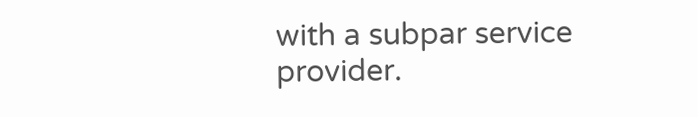with a subpar service provider.